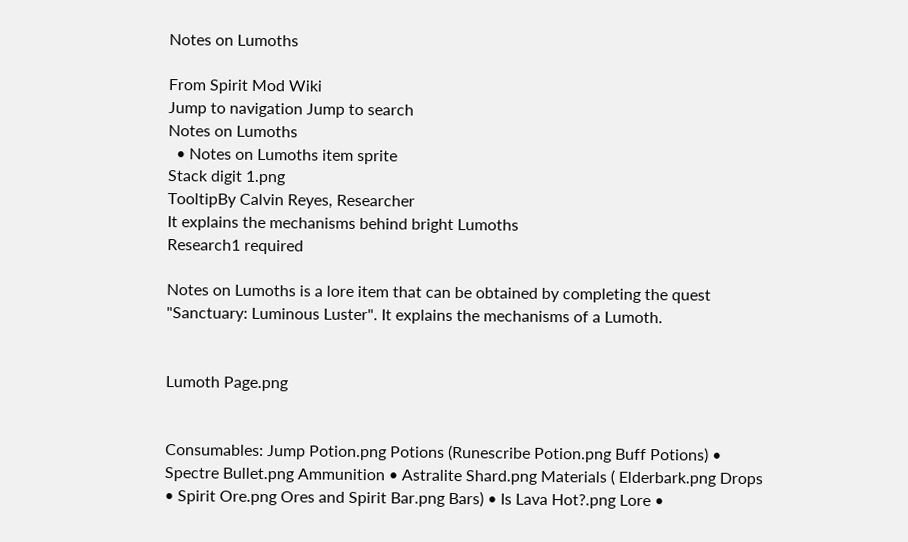Notes on Lumoths

From Spirit Mod Wiki
Jump to navigation Jump to search
Notes on Lumoths
  • Notes on Lumoths item sprite
Stack digit 1.png
TooltipBy Calvin Reyes, Researcher
It explains the mechanisms behind bright Lumoths
Research1 required

Notes on Lumoths is a lore item that can be obtained by completing the quest "Sanctuary: Luminous Luster". It explains the mechanisms of a Lumoth.


Lumoth Page.png


Consumables: Jump Potion.png Potions (Runescribe Potion.png Buff Potions) • Spectre Bullet.png Ammunition • Astralite Shard.png Materials ( Elderbark.png Drops • Spirit Ore.png Ores and Spirit Bar.png Bars) • Is Lava Hot?.png Lore •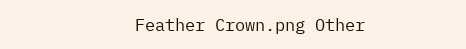Feather Crown.png Other